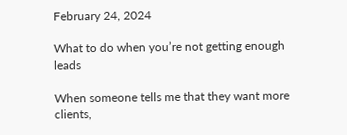February 24, 2024

What to do when you’re not getting enough leads

When someone tells me that they want more clients,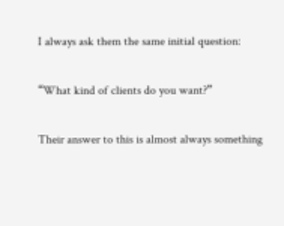I always ask them the same initial question:

“What kind of clients do you want?”

Their answer to this is almost always something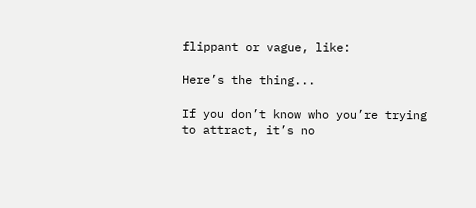flippant or vague, like:

Here’s the thing...

If you don’t know who you’re trying to attract, it’s no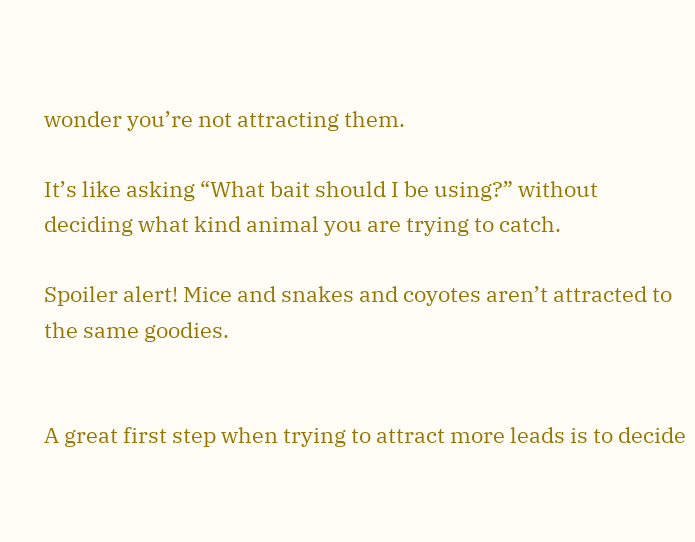wonder you’re not attracting them.

It’s like asking “What bait should I be using?” without deciding what kind animal you are trying to catch.

Spoiler alert! Mice and snakes and coyotes aren’t attracted to the same goodies.


A great first step when trying to attract more leads is to decide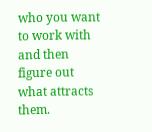who you want to work with and then figure out what attracts them.